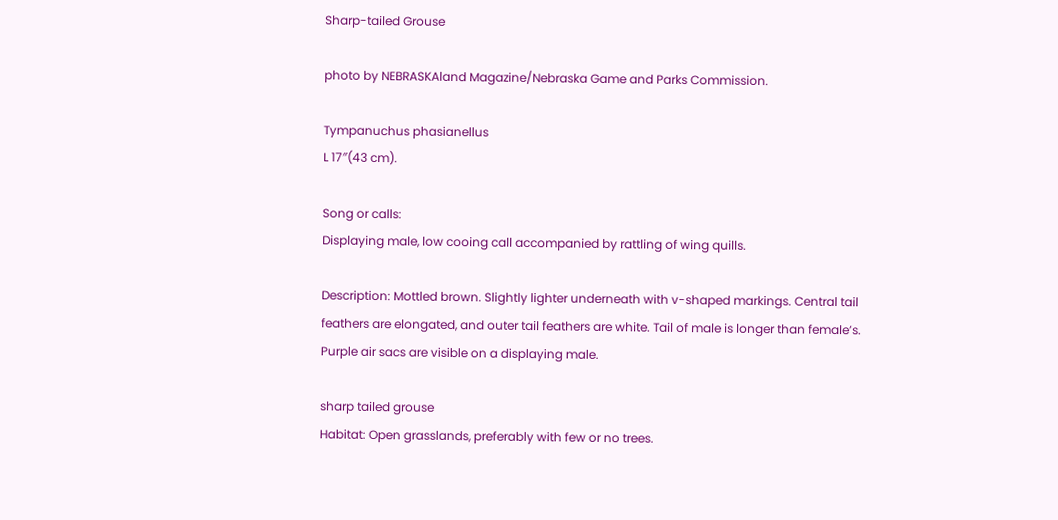Sharp-tailed Grouse

photo by NEBRASKAland Magazine/Nebraska Game and Parks Commission.

Tympanuchus phasianellus
L 17″(43 cm).

Song or calls:
Displaying male, low cooing call accompanied by rattling of wing quills.

Description: Mottled brown. Slightly lighter underneath with v-shaped markings. Central tail feathers are elongated, and outer tail feathers are white. Tail of male is longer than female’s. Purple air sacs are visible on a displaying male.

sharp tailed grouse
Habitat: Open grasslands, preferably with few or no trees.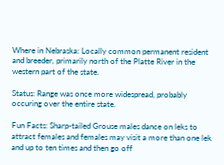Where in Nebraska: Locally common permanent resident and breeder, primarily north of the Platte River in the western part of the state.

Status: Range was once more widespread, probably occuring over the entire state.

Fun Facts: Sharp-tailed Grouse males dance on leks to attract females and females may visit a more than one lek and up to ten times and then go off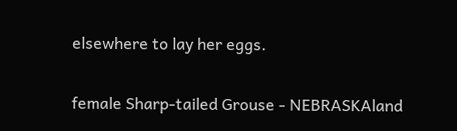elsewhere to lay her eggs.

female Sharp-tailed Grouse - NEBRASKAland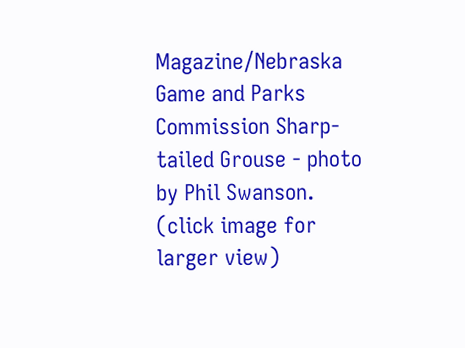Magazine/Nebraska Game and Parks Commission Sharp-tailed Grouse - photo by Phil Swanson.
(click image for larger view)